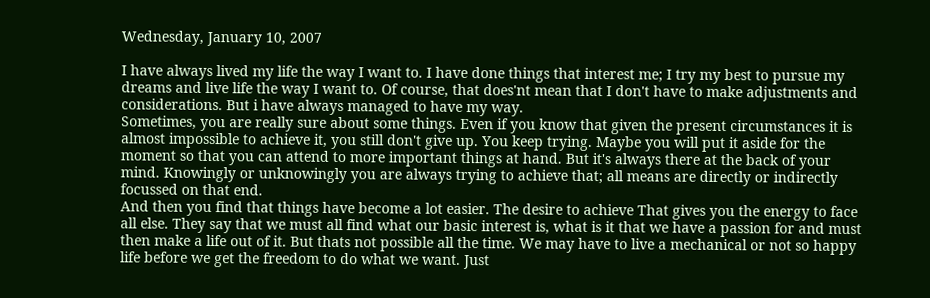Wednesday, January 10, 2007

I have always lived my life the way I want to. I have done things that interest me; I try my best to pursue my dreams and live life the way I want to. Of course, that does'nt mean that I don't have to make adjustments and considerations. But i have always managed to have my way.
Sometimes, you are really sure about some things. Even if you know that given the present circumstances it is almost impossible to achieve it, you still don't give up. You keep trying. Maybe you will put it aside for the moment so that you can attend to more important things at hand. But it's always there at the back of your mind. Knowingly or unknowingly you are always trying to achieve that; all means are directly or indirectly focussed on that end.
And then you find that things have become a lot easier. The desire to achieve That gives you the energy to face all else. They say that we must all find what our basic interest is, what is it that we have a passion for and must then make a life out of it. But thats not possible all the time. We may have to live a mechanical or not so happy life before we get the freedom to do what we want. Just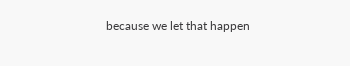because we let that happen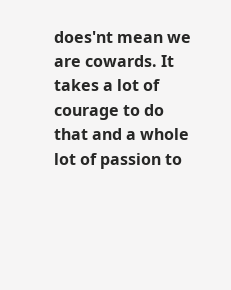does'nt mean we are cowards. It takes a lot of courage to do that and a whole lot of passion to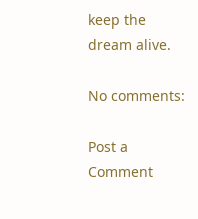keep the dream alive.

No comments:

Post a Comment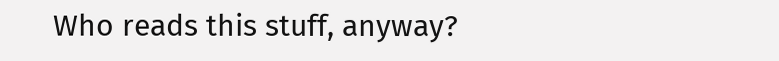Who reads this stuff, anyway?